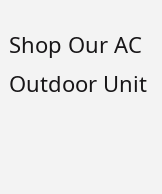Shop Our AC Outdoor Unit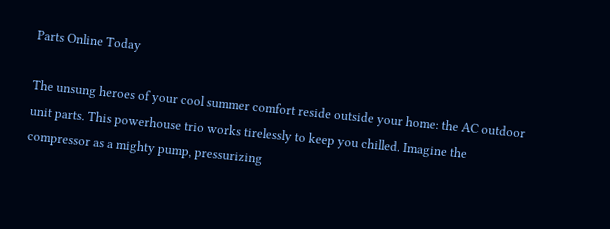Parts Online Today

The unsung heroes of your cool summer comfort reside outside your home: the AC outdoor unit parts. This powerhouse trio works tirelessly to keep you chilled. Imagine the compressor as a mighty pump, pressurizing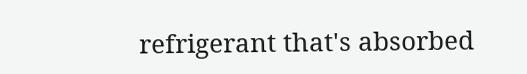refrigerant that's absorbed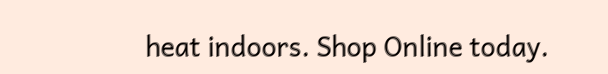heat indoors. Shop Online today.